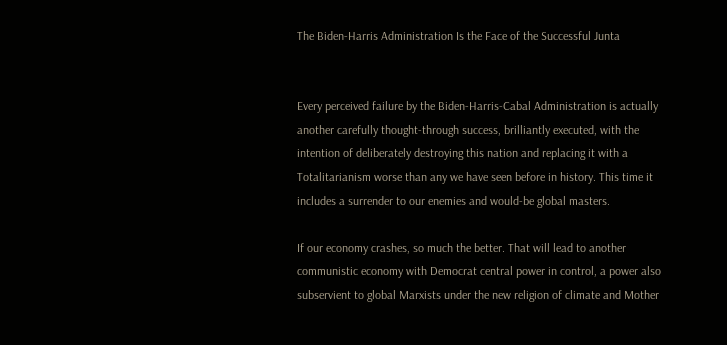The Biden-Harris Administration Is the Face of the Successful Junta


Every perceived failure by the Biden-Harris-Cabal Administration is actually another carefully thought-through success, brilliantly executed, with the intention of deliberately destroying this nation and replacing it with a Totalitarianism worse than any we have seen before in history. This time it includes a surrender to our enemies and would-be global masters.

If our economy crashes, so much the better. That will lead to another communistic economy with Democrat central power in control, a power also subservient to global Marxists under the new religion of climate and Mother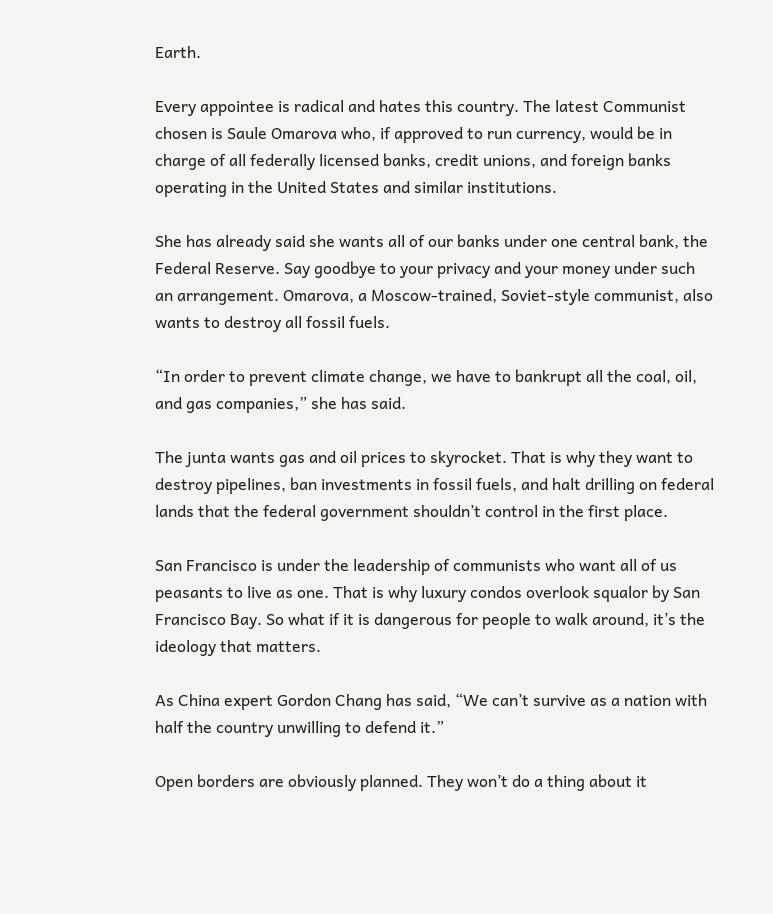Earth.

Every appointee is radical and hates this country. The latest Communist chosen is Saule Omarova who, if approved to run currency, would be in charge of all federally licensed banks, credit unions, and foreign banks operating in the United States and similar institutions.

She has already said she wants all of our banks under one central bank, the Federal Reserve. Say goodbye to your privacy and your money under such an arrangement. Omarova, a Moscow-trained, Soviet-style communist, also wants to destroy all fossil fuels.

“In order to prevent climate change, we have to bankrupt all the coal, oil, and gas companies,” she has said.

The junta wants gas and oil prices to skyrocket. That is why they want to destroy pipelines, ban investments in fossil fuels, and halt drilling on federal lands that the federal government shouldn’t control in the first place.

San Francisco is under the leadership of communists who want all of us peasants to live as one. That is why luxury condos overlook squalor by San Francisco Bay. So what if it is dangerous for people to walk around, it’s the ideology that matters.

As China expert Gordon Chang has said, “We can’t survive as a nation with half the country unwilling to defend it.”

Open borders are obviously planned. They won’t do a thing about it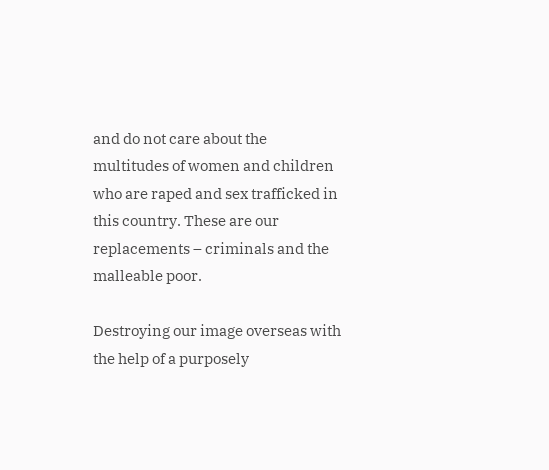and do not care about the multitudes of women and children who are raped and sex trafficked in this country. These are our replacements – criminals and the malleable poor.

Destroying our image overseas with the help of a purposely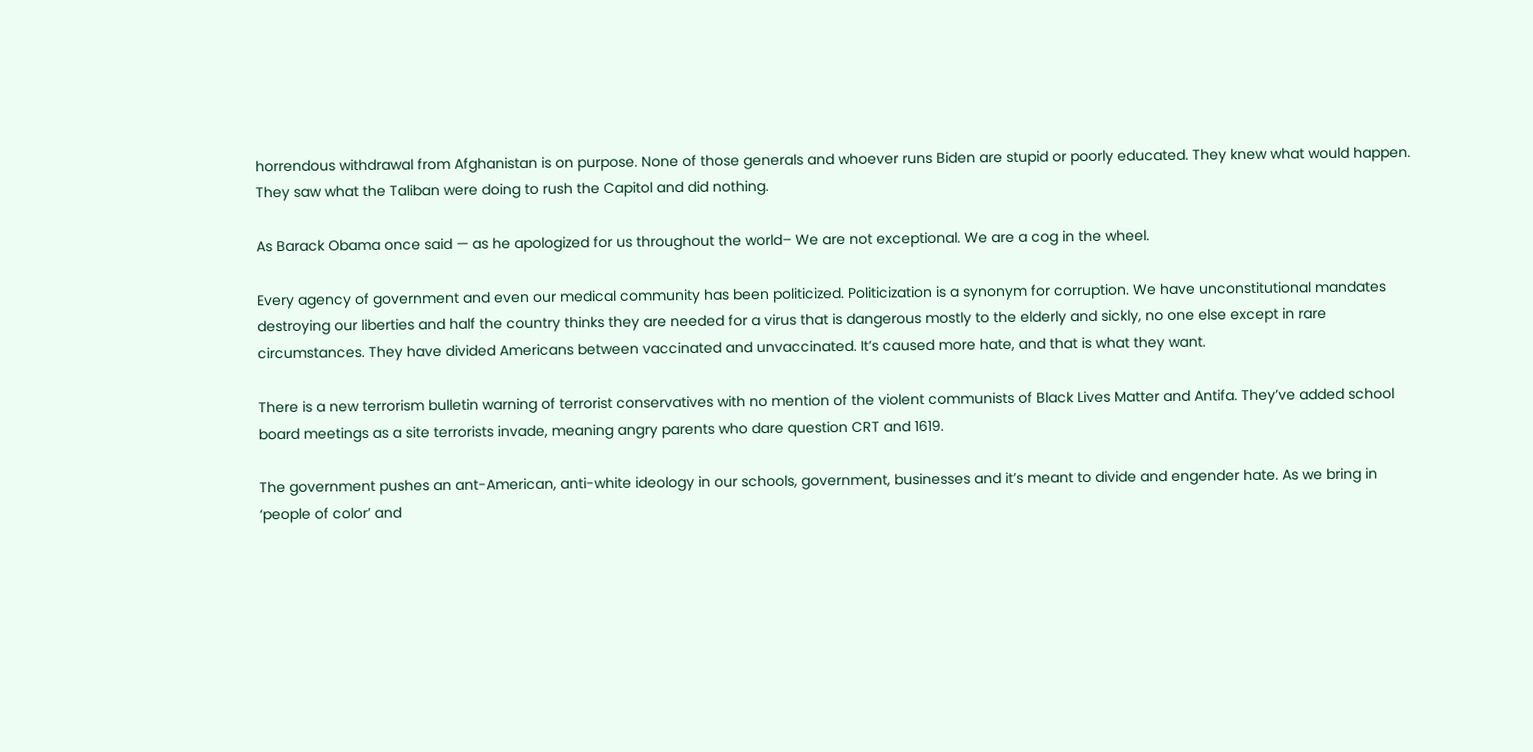horrendous withdrawal from Afghanistan is on purpose. None of those generals and whoever runs Biden are stupid or poorly educated. They knew what would happen. They saw what the Taliban were doing to rush the Capitol and did nothing.

As Barack Obama once said — as he apologized for us throughout the world– We are not exceptional. We are a cog in the wheel.

Every agency of government and even our medical community has been politicized. Politicization is a synonym for corruption. We have unconstitutional mandates destroying our liberties and half the country thinks they are needed for a virus that is dangerous mostly to the elderly and sickly, no one else except in rare circumstances. They have divided Americans between vaccinated and unvaccinated. It’s caused more hate, and that is what they want.

There is a new terrorism bulletin warning of terrorist conservatives with no mention of the violent communists of Black Lives Matter and Antifa. They’ve added school board meetings as a site terrorists invade, meaning angry parents who dare question CRT and 1619.

The government pushes an ant-American, anti-white ideology in our schools, government, businesses and it’s meant to divide and engender hate. As we bring in ‘people of color’ and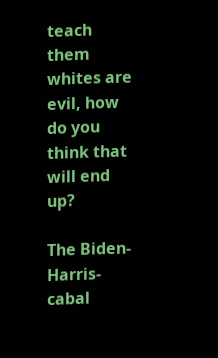teach them whites are evil, how do you think that will end up?

The Biden-Harris-cabal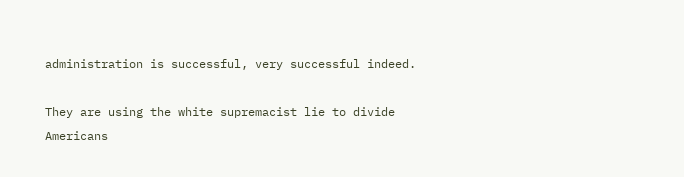administration is successful, very successful indeed.

They are using the white supremacist lie to divide Americans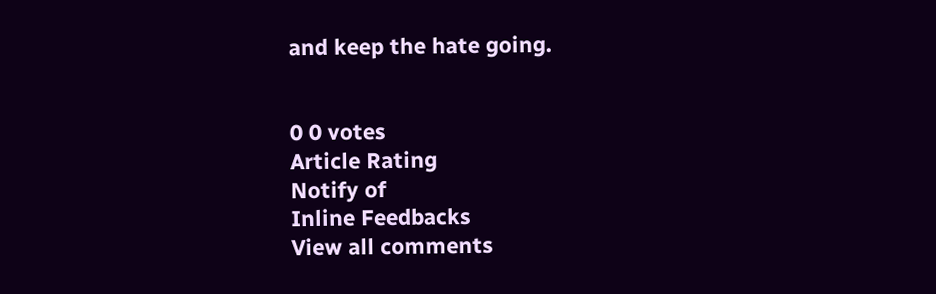and keep the hate going.


0 0 votes
Article Rating
Notify of
Inline Feedbacks
View all comments